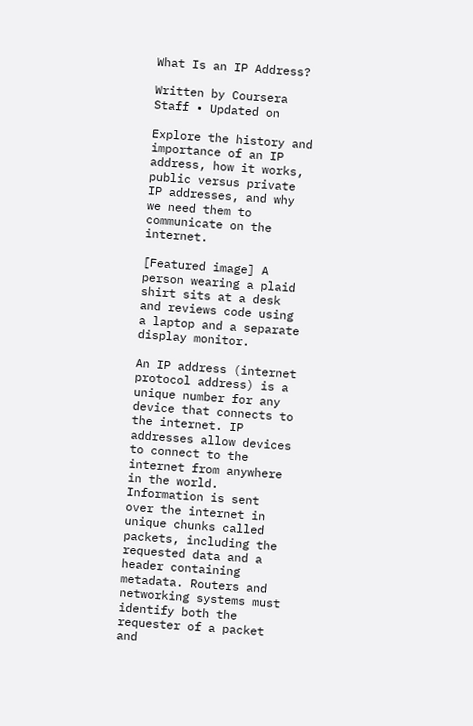What Is an IP Address?

Written by Coursera Staff • Updated on

Explore the history and importance of an IP address, how it works, public versus private IP addresses, and why we need them to communicate on the internet.

[Featured image] A person wearing a plaid shirt sits at a desk and reviews code using a laptop and a separate display monitor.

An IP address (internet protocol address) is a unique number for any device that connects to the internet. IP addresses allow devices to connect to the internet from anywhere in the world. Information is sent over the internet in unique chunks called packets, including the requested data and a header containing metadata. Routers and networking systems must identify both the requester of a packet and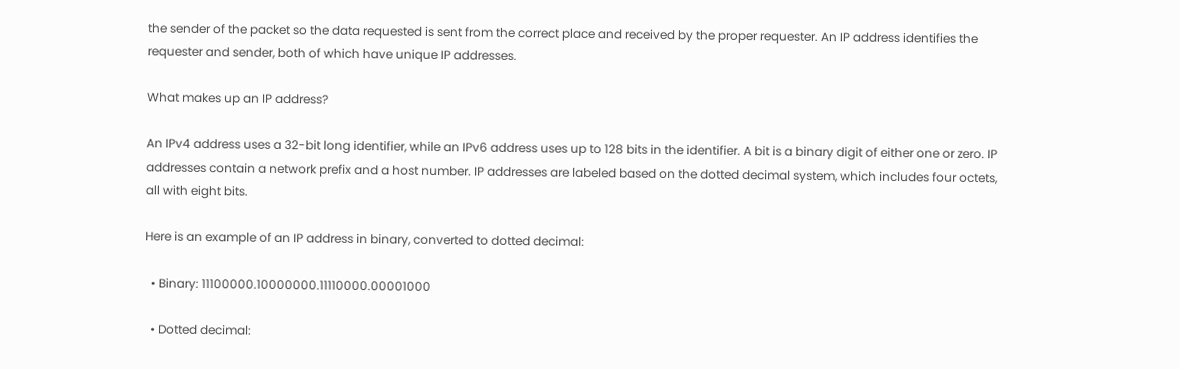the sender of the packet so the data requested is sent from the correct place and received by the proper requester. An IP address identifies the requester and sender, both of which have unique IP addresses.

What makes up an IP address?

An IPv4 address uses a 32-bit long identifier, while an IPv6 address uses up to 128 bits in the identifier. A bit is a binary digit of either one or zero. IP addresses contain a network prefix and a host number. IP addresses are labeled based on the dotted decimal system, which includes four octets, all with eight bits.

Here is an example of an IP address in binary, converted to dotted decimal:

  • Binary: 11100000.10000000.11110000.00001000

  • Dotted decimal: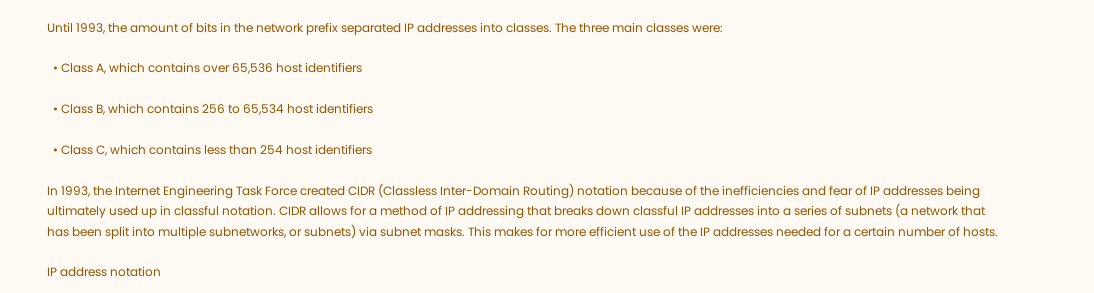Until 1993, the amount of bits in the network prefix separated IP addresses into classes. The three main classes were:

  • Class A, which contains over 65,536 host identifiers

  • Class B, which contains 256 to 65,534 host identifiers

  • Class C, which contains less than 254 host identifiers

In 1993, the Internet Engineering Task Force created CIDR (Classless Inter-Domain Routing) notation because of the inefficiencies and fear of IP addresses being ultimately used up in classful notation. CIDR allows for a method of IP addressing that breaks down classful IP addresses into a series of subnets (a network that has been split into multiple subnetworks, or subnets) via subnet masks. This makes for more efficient use of the IP addresses needed for a certain number of hosts.

IP address notation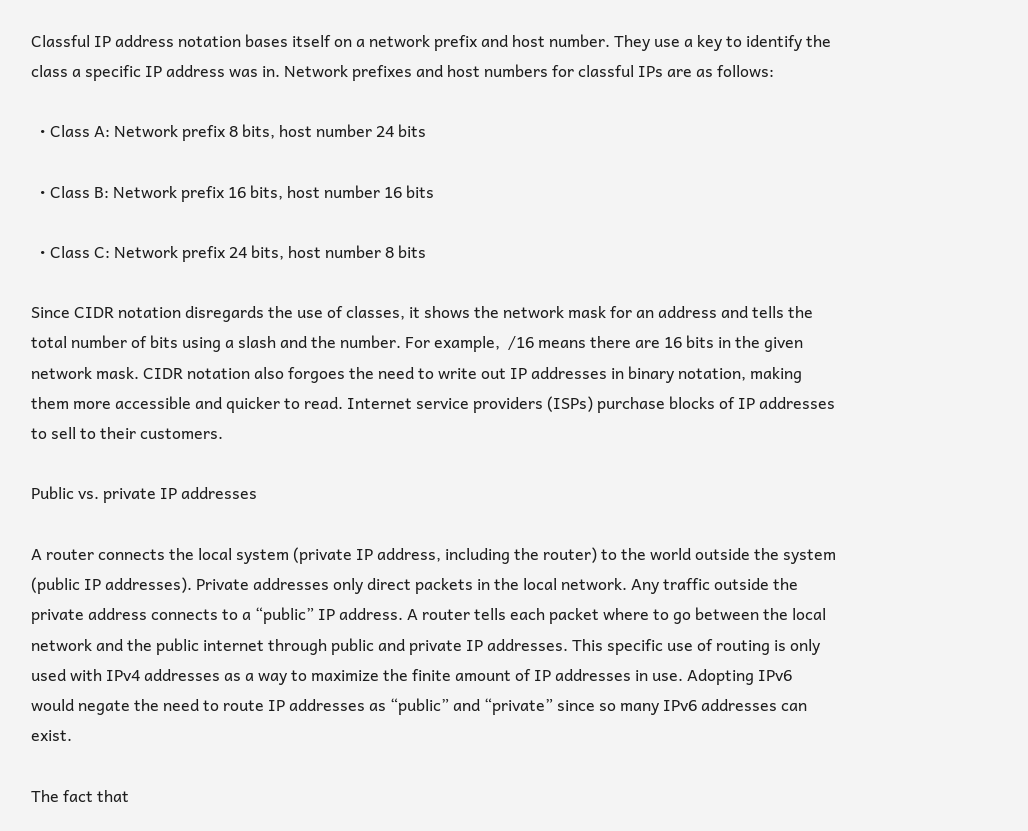Classful IP address notation bases itself on a network prefix and host number. They use a key to identify the class a specific IP address was in. Network prefixes and host numbers for classful IPs are as follows:

  • Class A: Network prefix 8 bits, host number 24 bits

  • Class B: Network prefix 16 bits, host number 16 bits

  • Class C: Network prefix 24 bits, host number 8 bits

Since CIDR notation disregards the use of classes, it shows the network mask for an address and tells the total number of bits using a slash and the number. For example,  /16 means there are 16 bits in the given network mask. CIDR notation also forgoes the need to write out IP addresses in binary notation, making them more accessible and quicker to read. Internet service providers (ISPs) purchase blocks of IP addresses to sell to their customers.

Public vs. private IP addresses

A router connects the local system (private IP address, including the router) to the world outside the system (public IP addresses). Private addresses only direct packets in the local network. Any traffic outside the private address connects to a “public” IP address. A router tells each packet where to go between the local network and the public internet through public and private IP addresses. This specific use of routing is only used with IPv4 addresses as a way to maximize the finite amount of IP addresses in use. Adopting IPv6 would negate the need to route IP addresses as “public” and “private” since so many IPv6 addresses can exist.

The fact that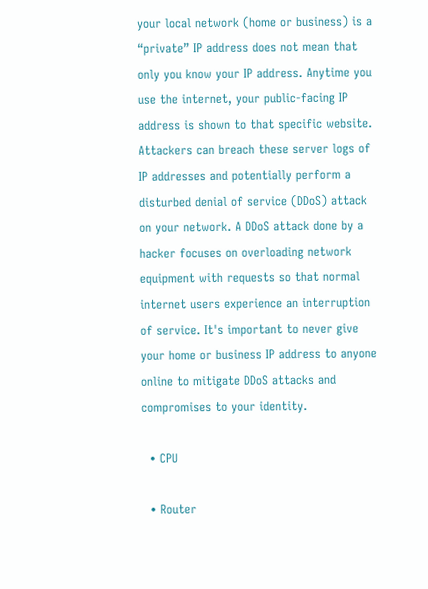your local network (home or business) is a “private” IP address does not mean that only you know your IP address. Anytime you use the internet, your public-facing IP address is shown to that specific website. Attackers can breach these server logs of IP addresses and potentially perform a disturbed denial of service (DDoS) attack on your network. A DDoS attack done by a hacker focuses on overloading network equipment with requests so that normal internet users experience an interruption of service. It's important to never give your home or business IP address to anyone online to mitigate DDoS attacks and compromises to your identity.

  • CPU

  • Router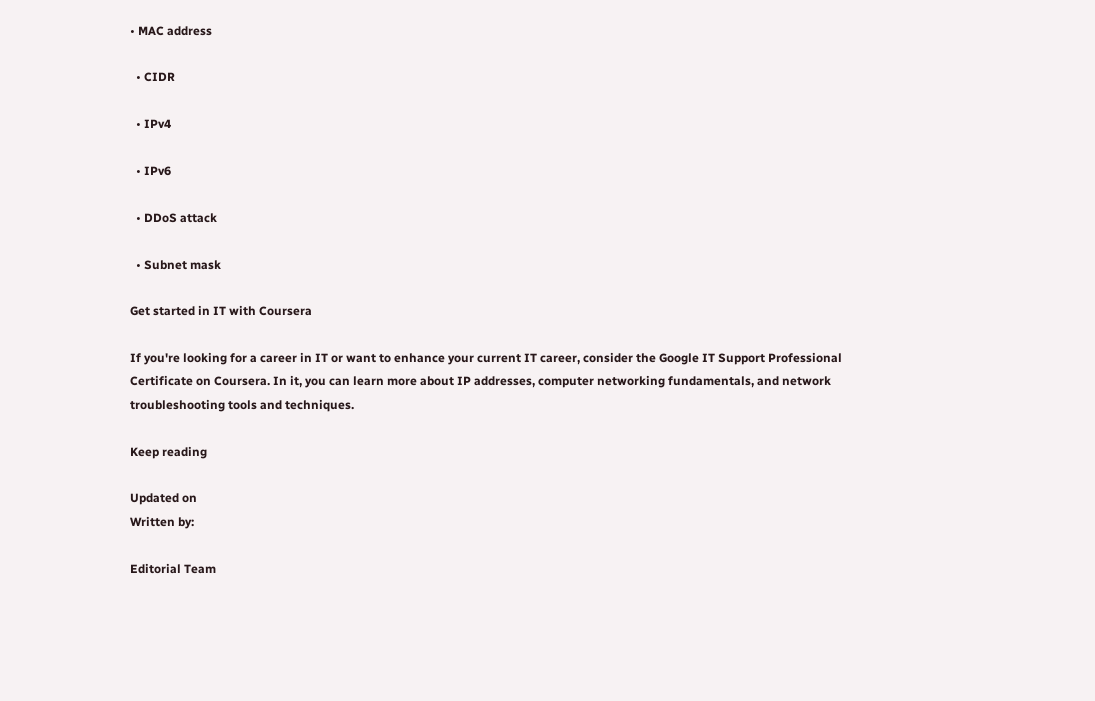• MAC address

  • CIDR

  • IPv4

  • IPv6

  • DDoS attack

  • Subnet mask

Get started in IT with Coursera

If you're looking for a career in IT or want to enhance your current IT career, consider the Google IT Support Professional Certificate on Coursera. In it, you can learn more about IP addresses, computer networking fundamentals, and network troubleshooting tools and techniques.

Keep reading

Updated on
Written by:

Editorial Team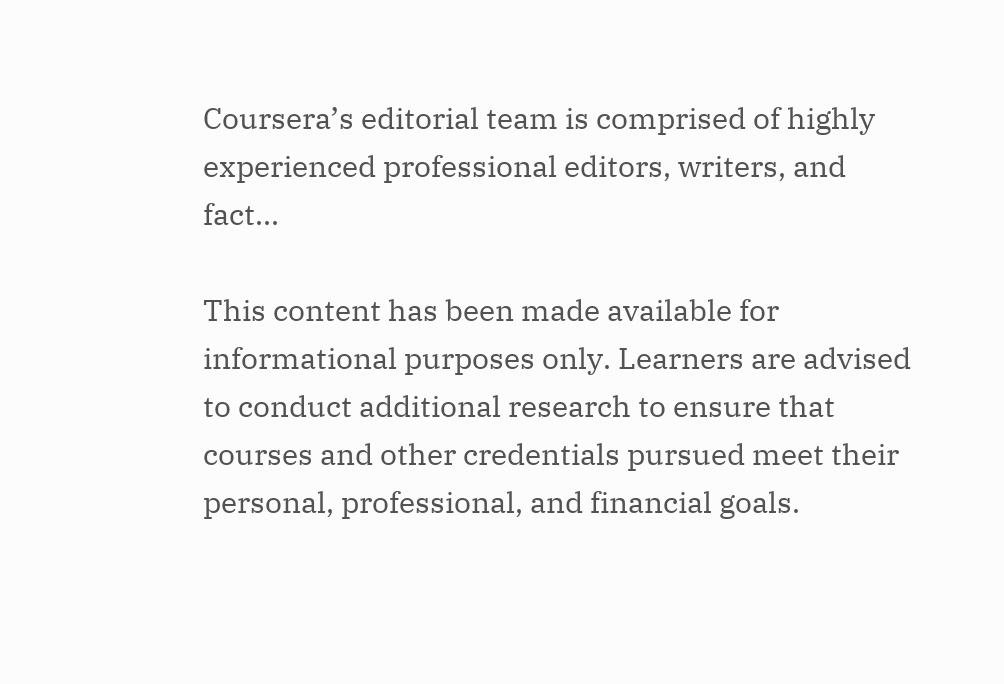Coursera’s editorial team is comprised of highly experienced professional editors, writers, and fact...

This content has been made available for informational purposes only. Learners are advised to conduct additional research to ensure that courses and other credentials pursued meet their personal, professional, and financial goals.